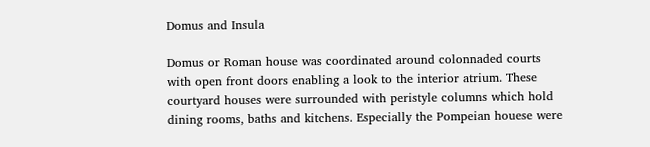Domus and Insula

Domus or Roman house was coordinated around colonnaded courts with open front doors enabling a look to the interior atrium. These courtyard houses were surrounded with peristyle columns which hold dining rooms, baths and kitchens. Especially the Pompeian houese were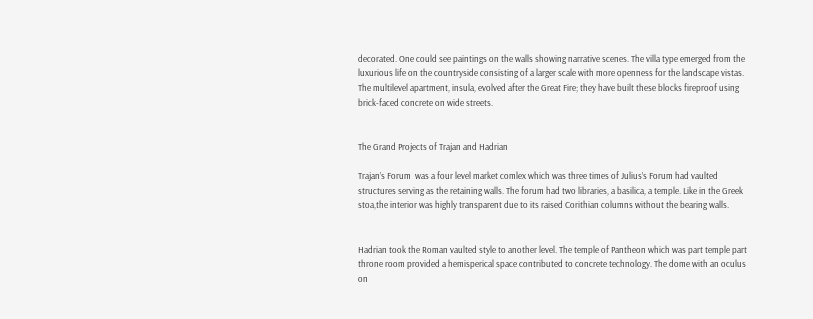decorated. One could see paintings on the walls showing narrative scenes. The villa type emerged from the luxurious life on the countryside consisting of a larger scale with more openness for the landscape vistas. The multilevel apartment, insula, evolved after the Great Fire; they have built these blocks fireproof using brick-faced concrete on wide streets.


The Grand Projects of Trajan and Hadrian

Trajan’s Forum  was a four level market comlex which was three times of Julius’s Forum had vaulted structures serving as the retaining walls. The forum had two libraries, a basilica, a temple. Like in the Greek stoa,the interior was highly transparent due to its raised Corithian columns without the bearing walls.


Hadrian took the Roman vaulted style to another level. The temple of Pantheon which was part temple part throne room provided a hemisperical space contributed to concrete technology. The dome with an oculus on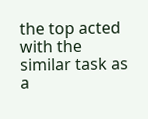the top acted with the similar task as a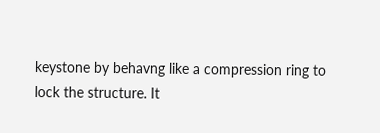keystone by behavng like a compression ring to lock the structure. It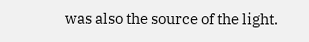was also the source of the light.